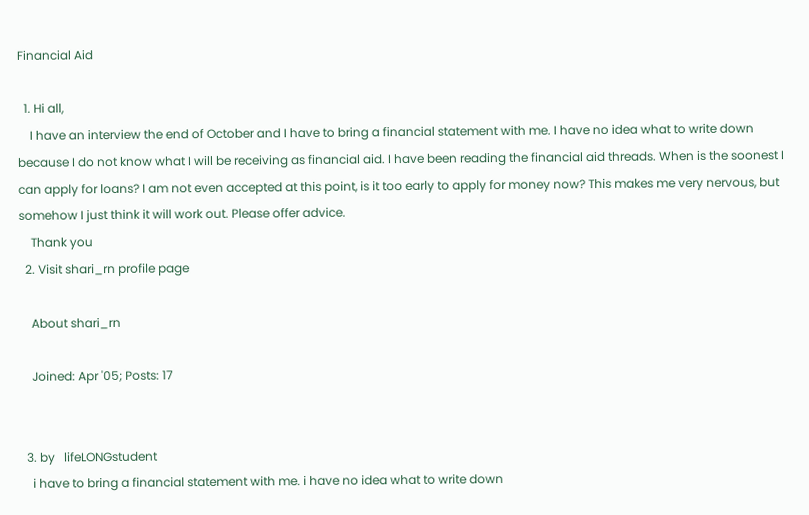Financial Aid

  1. Hi all,
    I have an interview the end of October and I have to bring a financial statement with me. I have no idea what to write down because I do not know what I will be receiving as financial aid. I have been reading the financial aid threads. When is the soonest I can apply for loans? I am not even accepted at this point, is it too early to apply for money now? This makes me very nervous, but somehow I just think it will work out. Please offer advice.
    Thank you
  2. Visit shari_rn profile page

    About shari_rn

    Joined: Apr '05; Posts: 17


  3. by   lifeLONGstudent
    i have to bring a financial statement with me. i have no idea what to write down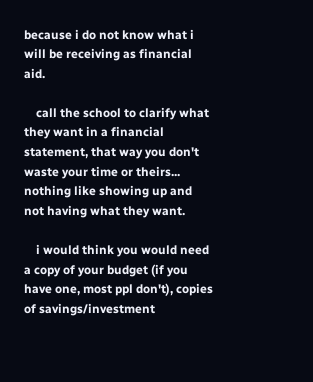because i do not know what i will be receiving as financial aid.

    call the school to clarify what they want in a financial statement, that way you don't waste your time or theirs... nothing like showing up and not having what they want.

    i would think you would need a copy of your budget (if you have one, most ppl don't), copies of savings/investment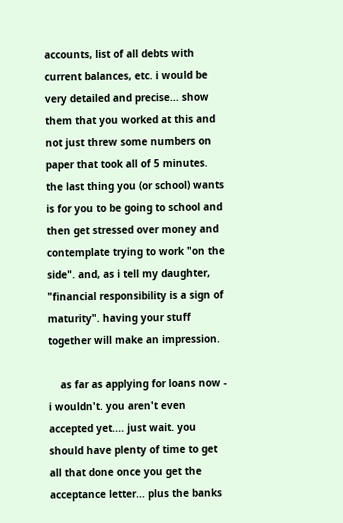accounts, list of all debts with current balances, etc. i would be very detailed and precise... show them that you worked at this and not just threw some numbers on paper that took all of 5 minutes. the last thing you (or school) wants is for you to be going to school and then get stressed over money and contemplate trying to work "on the side". and, as i tell my daughter, "financial responsibility is a sign of maturity". having your stuff together will make an impression.

    as far as applying for loans now - i wouldn't. you aren't even accepted yet.... just wait. you should have plenty of time to get all that done once you get the acceptance letter... plus the banks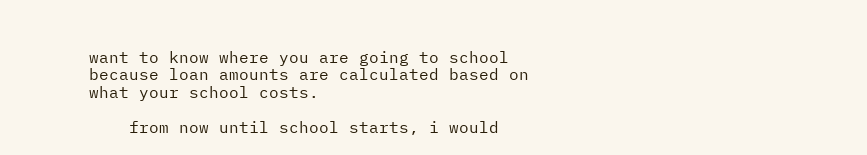want to know where you are going to school because loan amounts are calculated based on what your school costs.

    from now until school starts, i would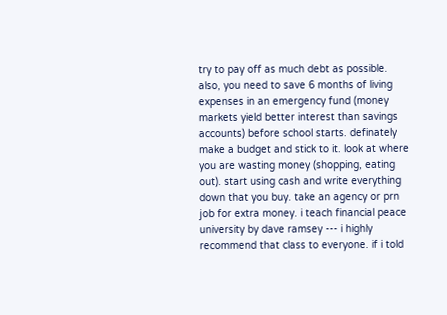try to pay off as much debt as possible. also, you need to save 6 months of living expenses in an emergency fund (money markets yield better interest than savings accounts) before school starts. definately make a budget and stick to it. look at where you are wasting money (shopping, eating out). start using cash and write everything down that you buy. take an agency or prn job for extra money. i teach financial peace university by dave ramsey --- i highly recommend that class to everyone. if i told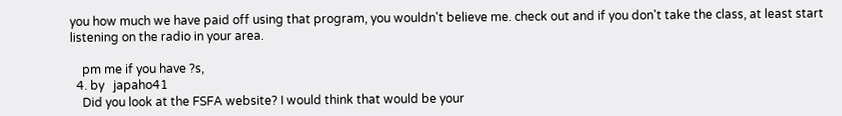you how much we have paid off using that program, you wouldn't believe me. check out and if you don't take the class, at least start listening on the radio in your area.

    pm me if you have ?s,
  4. by   japaho41
    Did you look at the FSFA website? I would think that would be your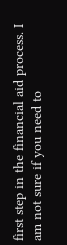first step in the financial aid process. I am not sure if you need to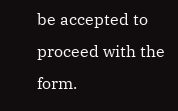be accepted to proceed with the form.